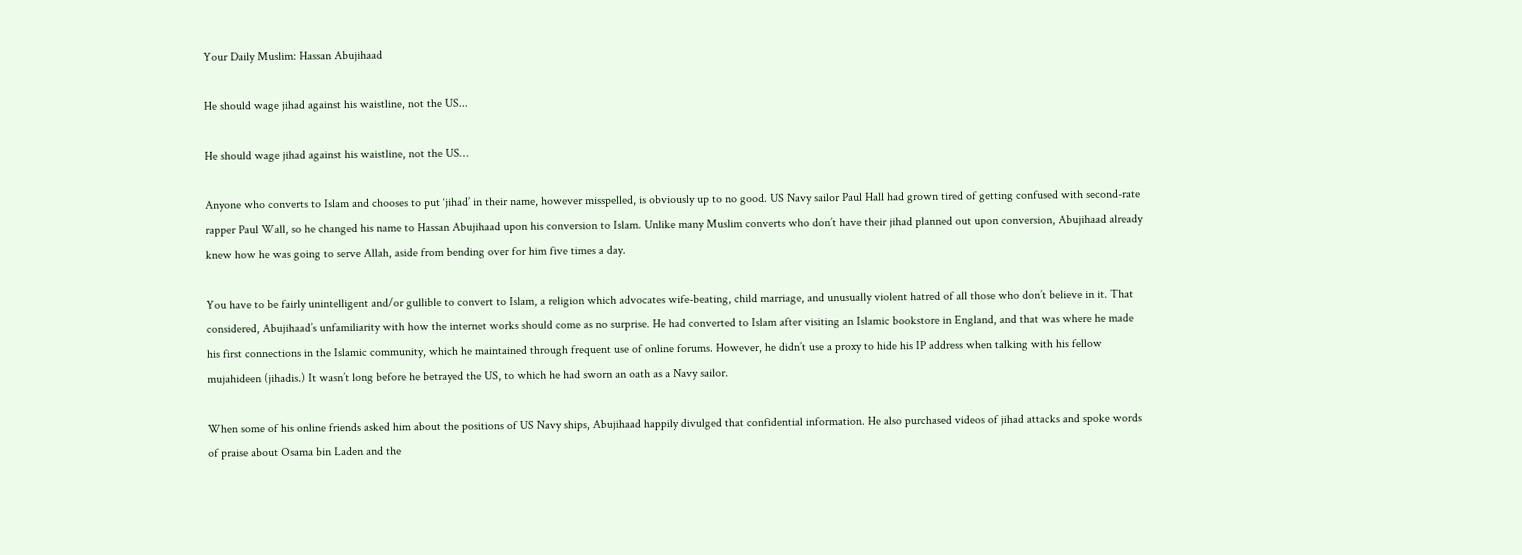Your Daily Muslim: Hassan Abujihaad

He should wage jihad against his waistline, not the US...

He should wage jihad against his waistline, not the US…

Anyone who converts to Islam and chooses to put ‘jihad’ in their name, however misspelled, is obviously up to no good. US Navy sailor Paul Hall had grown tired of getting confused with second-rate rapper Paul Wall, so he changed his name to Hassan Abujihaad upon his conversion to Islam. Unlike many Muslim converts who don’t have their jihad planned out upon conversion, Abujihaad already knew how he was going to serve Allah, aside from bending over for him five times a day.

You have to be fairly unintelligent and/or gullible to convert to Islam, a religion which advocates wife-beating, child marriage, and unusually violent hatred of all those who don’t believe in it. That considered, Abujihaad’s unfamiliarity with how the internet works should come as no surprise. He had converted to Islam after visiting an Islamic bookstore in England, and that was where he made his first connections in the Islamic community, which he maintained through frequent use of online forums. However, he didn’t use a proxy to hide his IP address when talking with his fellow mujahideen (jihadis.) It wasn’t long before he betrayed the US, to which he had sworn an oath as a Navy sailor.

When some of his online friends asked him about the positions of US Navy ships, Abujihaad happily divulged that confidential information. He also purchased videos of jihad attacks and spoke words of praise about Osama bin Laden and the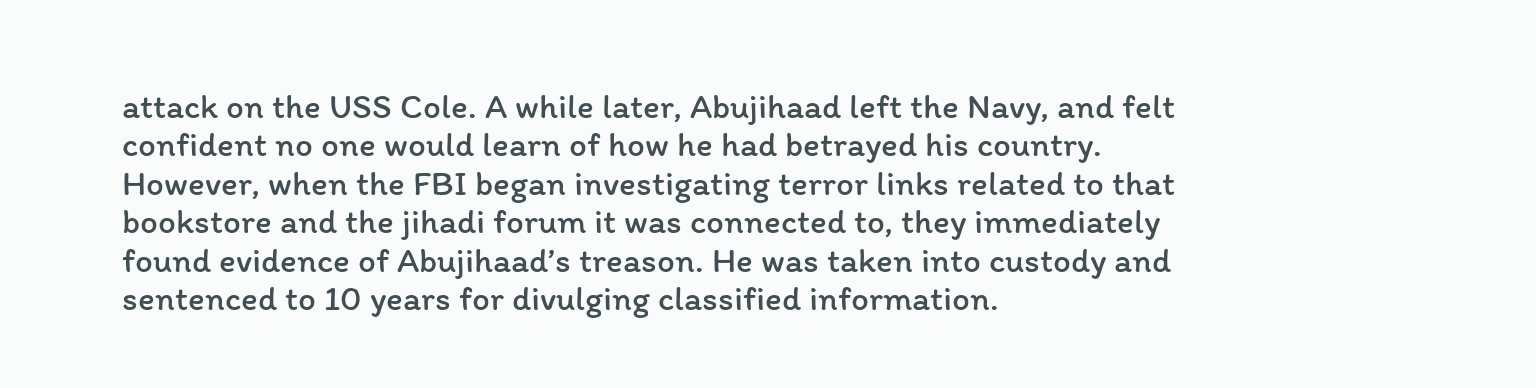attack on the USS Cole. A while later, Abujihaad left the Navy, and felt confident no one would learn of how he had betrayed his country. However, when the FBI began investigating terror links related to that bookstore and the jihadi forum it was connected to, they immediately found evidence of Abujihaad’s treason. He was taken into custody and sentenced to 10 years for divulging classified information.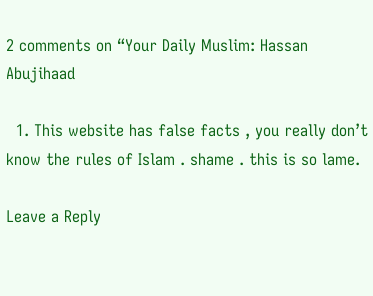2 comments on “Your Daily Muslim: Hassan Abujihaad

  1. This website has false facts , you really don’t know the rules of Islam . shame . this is so lame.

Leave a Reply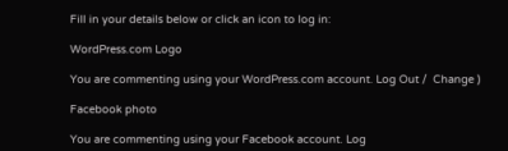Fill in your details below or click an icon to log in:

WordPress.com Logo

You are commenting using your WordPress.com account. Log Out /  Change )

Facebook photo

You are commenting using your Facebook account. Log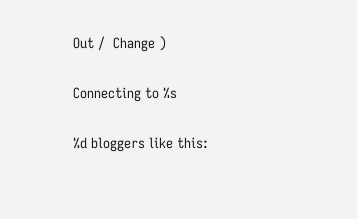Out /  Change )

Connecting to %s

%d bloggers like this: